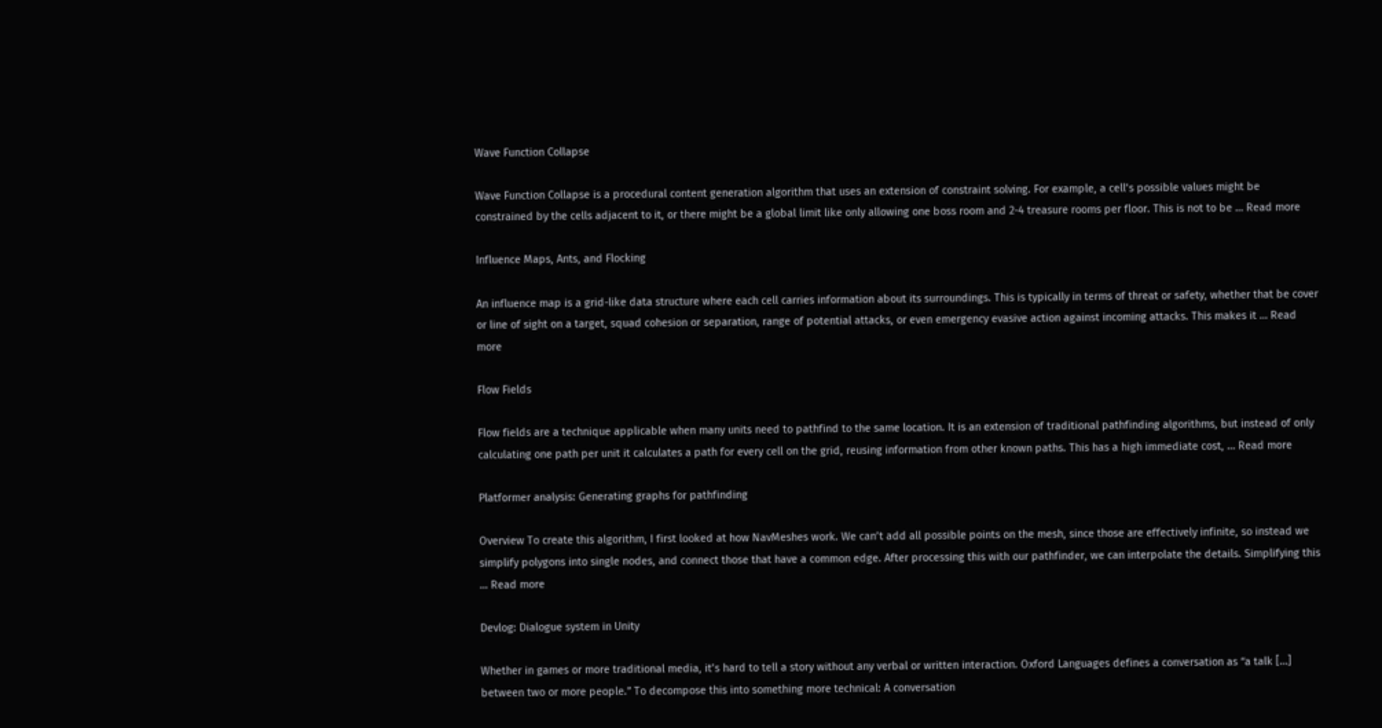Wave Function Collapse

Wave Function Collapse is a procedural content generation algorithm that uses an extension of constraint solving. For example, a cell’s possible values might be constrained by the cells adjacent to it, or there might be a global limit like only allowing one boss room and 2-4 treasure rooms per floor. This is not to be … Read more

Influence Maps, Ants, and Flocking

An influence map is a grid-like data structure where each cell carries information about its surroundings. This is typically in terms of threat or safety, whether that be cover or line of sight on a target, squad cohesion or separation, range of potential attacks, or even emergency evasive action against incoming attacks. This makes it … Read more

Flow Fields

Flow fields are a technique applicable when many units need to pathfind to the same location. It is an extension of traditional pathfinding algorithms, but instead of only calculating one path per unit it calculates a path for every cell on the grid, reusing information from other known paths. This has a high immediate cost, … Read more

Platformer analysis: Generating graphs for pathfinding

Overview To create this algorithm, I first looked at how NavMeshes work. We can’t add all possible points on the mesh, since those are effectively infinite, so instead we simplify polygons into single nodes, and connect those that have a common edge. After processing this with our pathfinder, we can interpolate the details. Simplifying this … Read more

Devlog: Dialogue system in Unity

Whether in games or more traditional media, it’s hard to tell a story without any verbal or written interaction. Oxford Languages defines a conversation as “a talk […] between two or more people.” To decompose this into something more technical: A conversation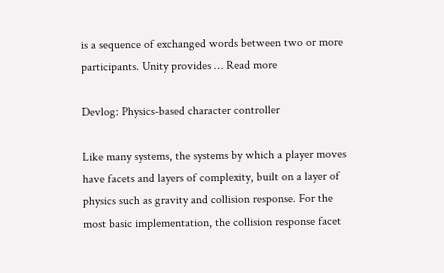is a sequence of exchanged words between two or more participants. Unity provides … Read more

Devlog: Physics-based character controller

Like many systems, the systems by which a player moves have facets and layers of complexity, built on a layer of physics such as gravity and collision response. For the most basic implementation, the collision response facet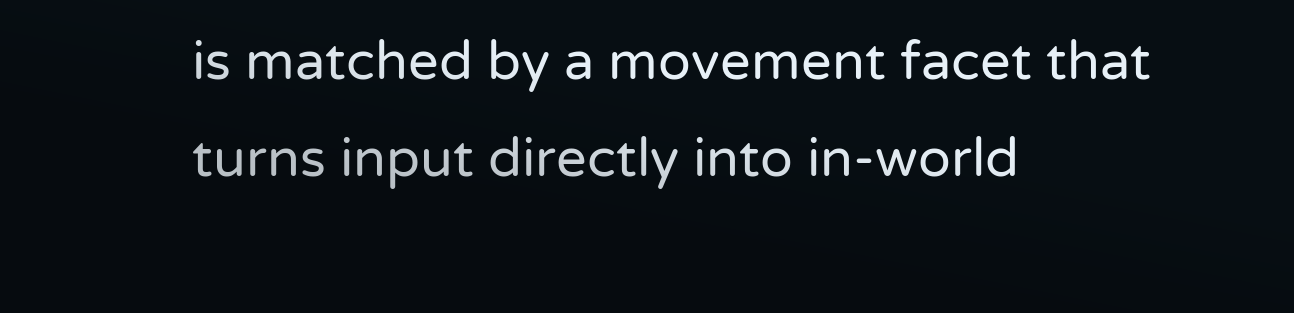is matched by a movement facet that turns input directly into in-world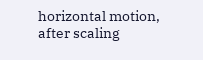horizontal motion, after scaling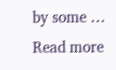by some … Read more